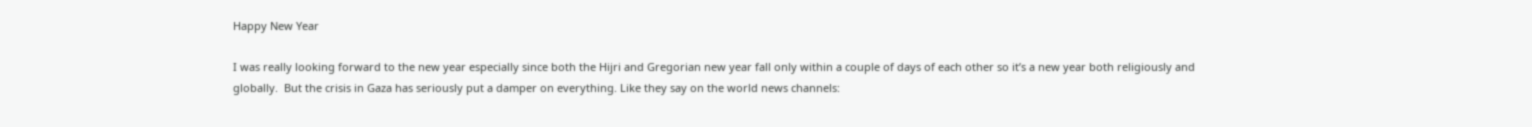Happy New Year

I was really looking forward to the new year especially since both the Hijri and Gregorian new year fall only within a couple of days of each other so it’s a new year both religiously and globally.  But the crisis in Gaza has seriously put a damper on everything. Like they say on the world news channels: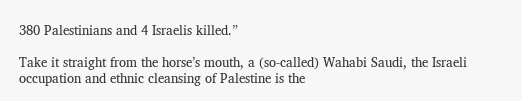380 Palestinians and 4 Israelis killed.”

Take it straight from the horse’s mouth, a (so-called) Wahabi Saudi, the Israeli occupation and ethnic cleansing of Palestine is the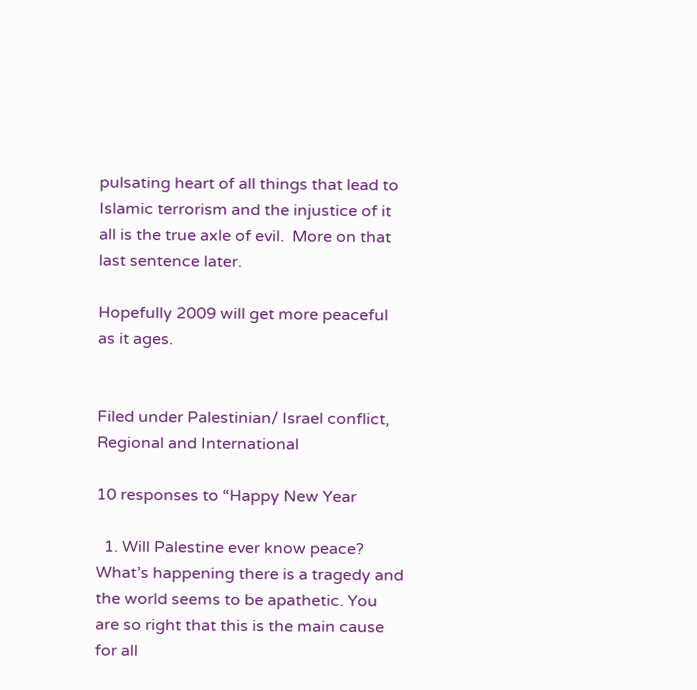pulsating heart of all things that lead to Islamic terrorism and the injustice of it all is the true axle of evil.  More on that last sentence later.

Hopefully 2009 will get more peaceful as it ages.


Filed under Palestinian/ Israel conflict, Regional and International

10 responses to “Happy New Year

  1. Will Palestine ever know peace? What’s happening there is a tragedy and the world seems to be apathetic. You are so right that this is the main cause for all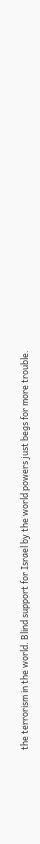the terrorism in the world. Blind support for Israel by the world powers just begs for more trouble.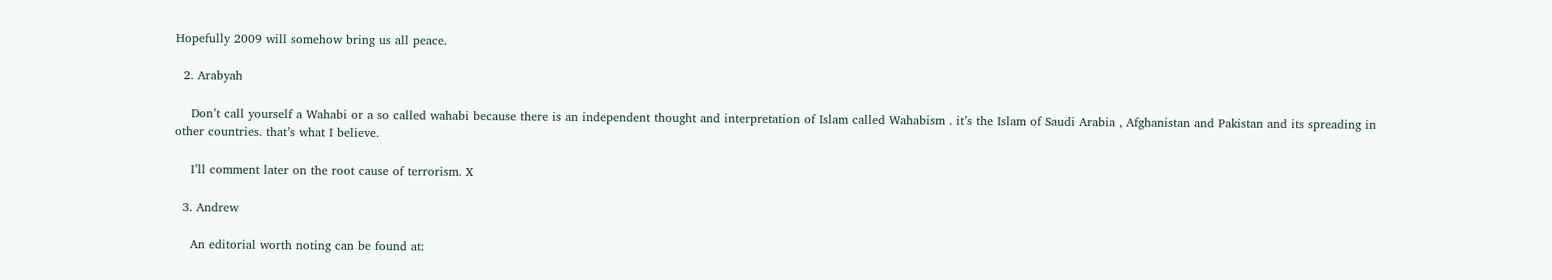Hopefully 2009 will somehow bring us all peace.

  2. Arabyah

    Don’t call yourself a Wahabi or a so called wahabi because there is an independent thought and interpretation of Islam called Wahabism . it’s the Islam of Saudi Arabia , Afghanistan and Pakistan and its spreading in other countries. that’s what I believe.

    I’ll comment later on the root cause of terrorism. X

  3. Andrew

    An editorial worth noting can be found at: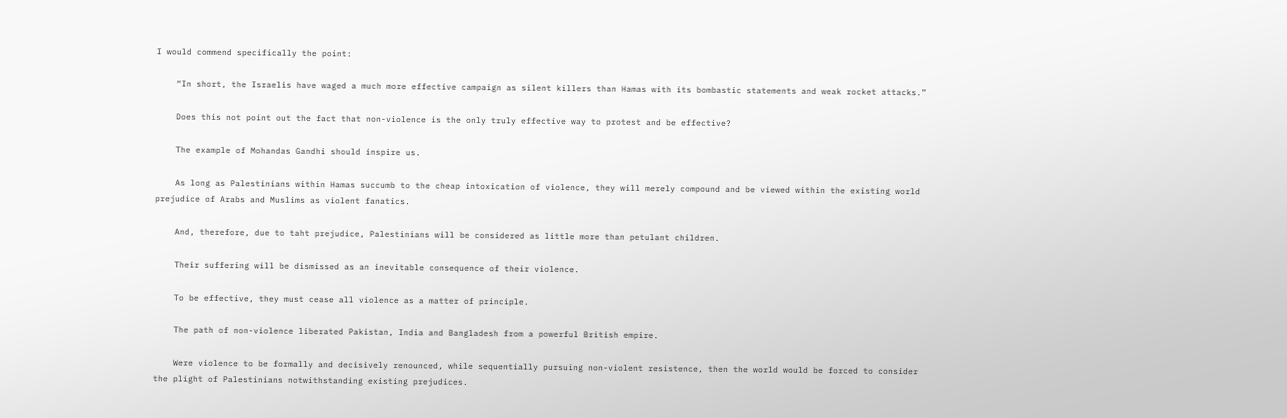I would commend specifically the point:

    “In short, the Israelis have waged a much more effective campaign as silent killers than Hamas with its bombastic statements and weak rocket attacks.”

    Does this not point out the fact that non-violence is the only truly effective way to protest and be effective?

    The example of Mohandas Gandhi should inspire us.

    As long as Palestinians within Hamas succumb to the cheap intoxication of violence, they will merely compound and be viewed within the existing world prejudice of Arabs and Muslims as violent fanatics.

    And, therefore, due to taht prejudice, Palestinians will be considered as little more than petulant children.

    Their suffering will be dismissed as an inevitable consequence of their violence.

    To be effective, they must cease all violence as a matter of principle.

    The path of non-violence liberated Pakistan, India and Bangladesh from a powerful British empire.

    Were violence to be formally and decisively renounced, while sequentially pursuing non-violent resistence, then the world would be forced to consider the plight of Palestinians notwithstanding existing prejudices.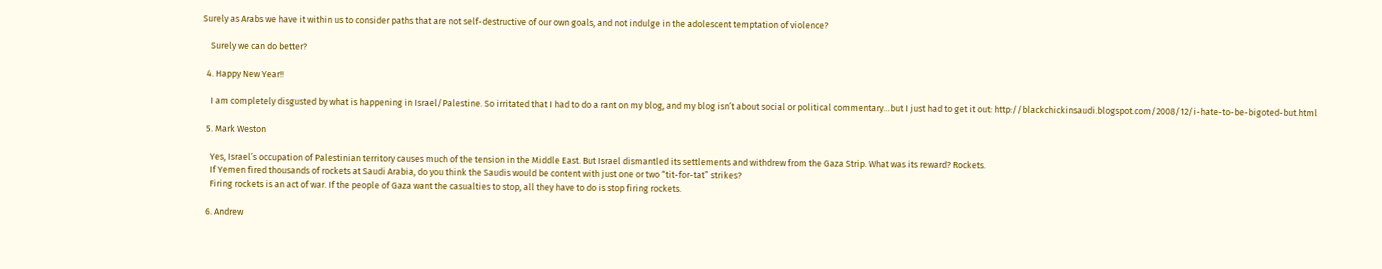Surely as Arabs we have it within us to consider paths that are not self-destructive of our own goals, and not indulge in the adolescent temptation of violence?

    Surely we can do better?

  4. Happy New Year!!

    I am completely disgusted by what is happening in Israel/Palestine. So irritated that I had to do a rant on my blog, and my blog isn’t about social or political commentary…but I just had to get it out: http://blackchickinsaudi.blogspot.com/2008/12/i-hate-to-be-bigoted-but.html

  5. Mark Weston

    Yes, Israel’s occupation of Palestinian territory causes much of the tension in the Middle East. But Israel dismantled its settlements and withdrew from the Gaza Strip. What was its reward? Rockets.
    If Yemen fired thousands of rockets at Saudi Arabia, do you think the Saudis would be content with just one or two “tit-for-tat” strikes?
    Firing rockets is an act of war. If the people of Gaza want the casualties to stop, all they have to do is stop firing rockets.

  6. Andrew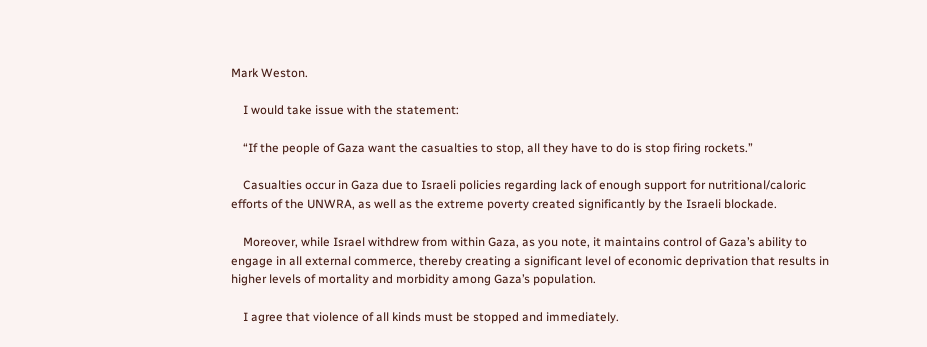Mark Weston.

    I would take issue with the statement:

    “If the people of Gaza want the casualties to stop, all they have to do is stop firing rockets.”

    Casualties occur in Gaza due to Israeli policies regarding lack of enough support for nutritional/caloric efforts of the UNWRA, as well as the extreme poverty created significantly by the Israeli blockade.

    Moreover, while Israel withdrew from within Gaza, as you note, it maintains control of Gaza’s ability to engage in all external commerce, thereby creating a significant level of economic deprivation that results in higher levels of mortality and morbidity among Gaza’s population.

    I agree that violence of all kinds must be stopped and immediately.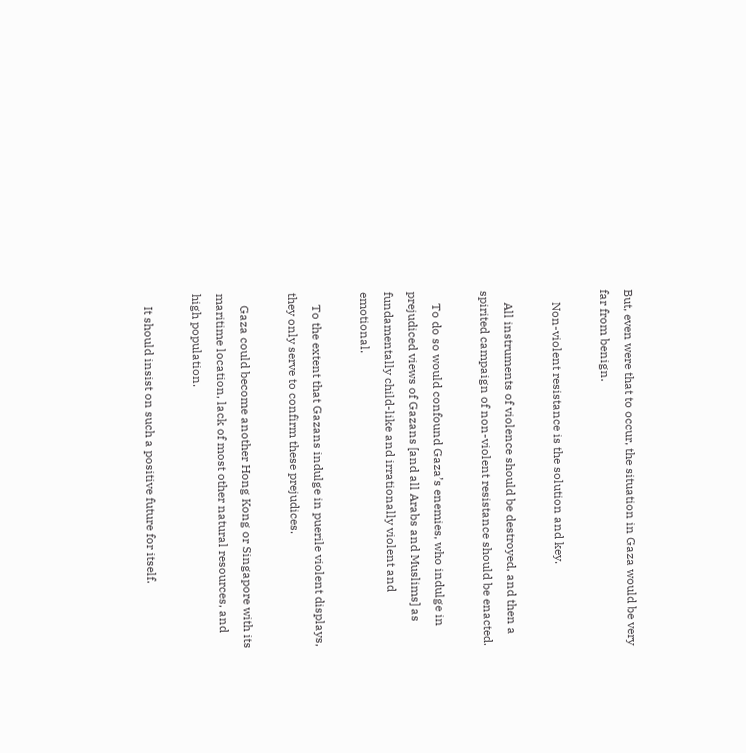But, even were that to occur, the situation in Gaza would be very far from benign.

    Non-violent resistance is the solution and key.

    All instruments of violence should be destroyed, and then a spirited campaign of non-violent resistance should be enacted.

    To do so would confound Gaza’s enemies, who indulge in prejudiced views of Gazans [and all Arabs and Muslims] as fundamentally child-like and irrationally violent and emotional.

    To the extent that Gazans indulge in puerile violent displays, they only serve to confirm these prejudices.

    Gaza could become another Hong Kong or Singapore with its maritime location, lack of most other natural resources, and high population.

    It should insist on such a positive future for itself.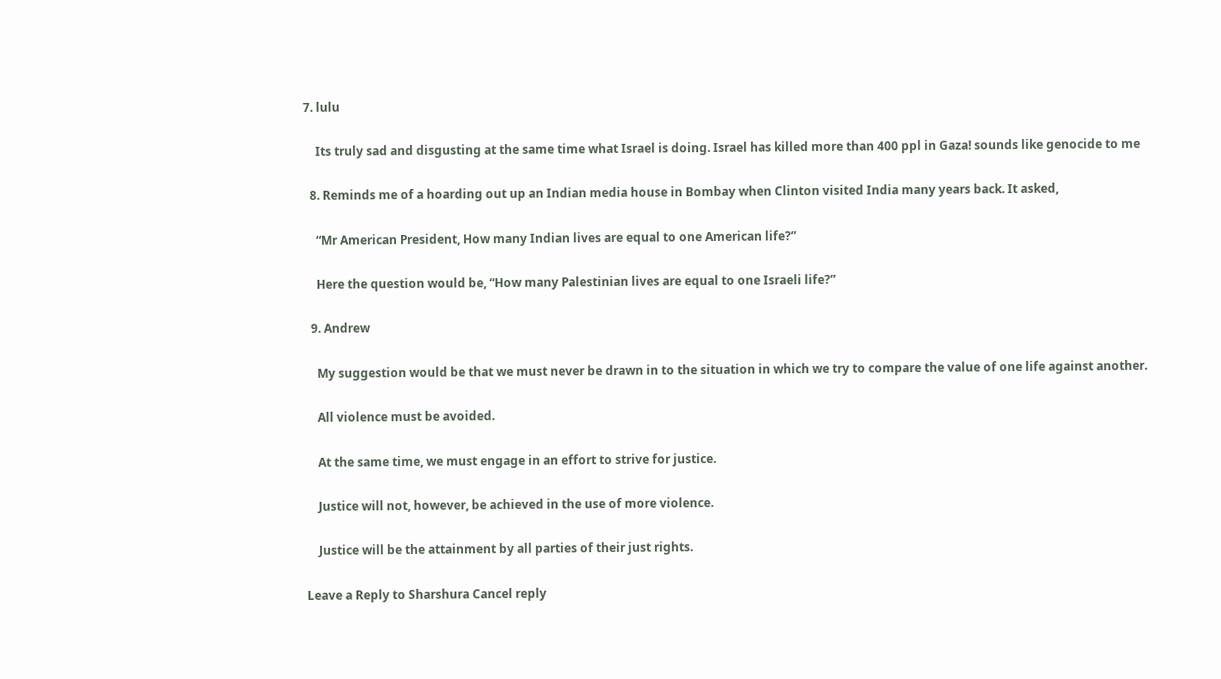7. lulu

    Its truly sad and disgusting at the same time what Israel is doing. Israel has killed more than 400 ppl in Gaza! sounds like genocide to me

  8. Reminds me of a hoarding out up an Indian media house in Bombay when Clinton visited India many years back. It asked,

    “Mr American President, How many Indian lives are equal to one American life?”

    Here the question would be, “How many Palestinian lives are equal to one Israeli life?”

  9. Andrew

    My suggestion would be that we must never be drawn in to the situation in which we try to compare the value of one life against another.

    All violence must be avoided.

    At the same time, we must engage in an effort to strive for justice.

    Justice will not, however, be achieved in the use of more violence.

    Justice will be the attainment by all parties of their just rights.

Leave a Reply to Sharshura Cancel reply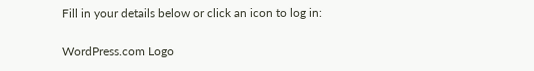Fill in your details below or click an icon to log in:

WordPress.com Logo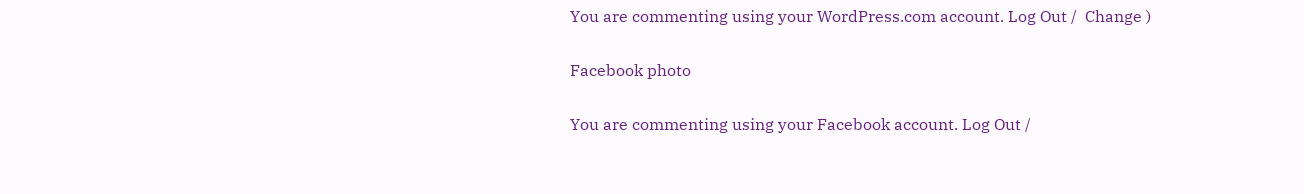You are commenting using your WordPress.com account. Log Out /  Change )

Facebook photo

You are commenting using your Facebook account. Log Out /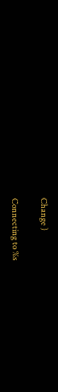Change )

Connecting to %s